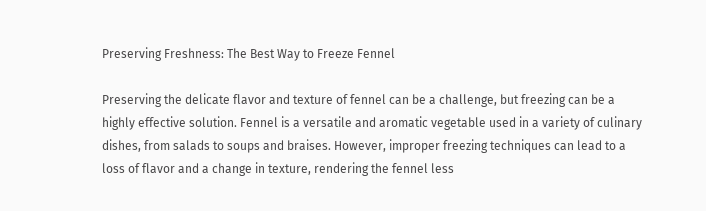Preserving Freshness: The Best Way to Freeze Fennel

Preserving the delicate flavor and texture of fennel can be a challenge, but freezing can be a highly effective solution. Fennel is a versatile and aromatic vegetable used in a variety of culinary dishes, from salads to soups and braises. However, improper freezing techniques can lead to a loss of flavor and a change in texture, rendering the fennel less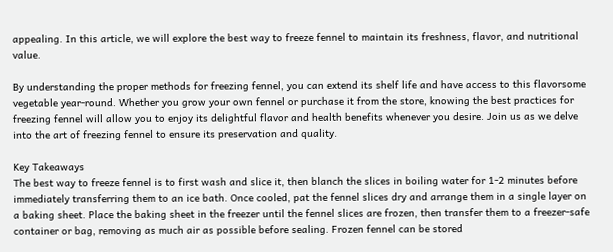appealing. In this article, we will explore the best way to freeze fennel to maintain its freshness, flavor, and nutritional value.

By understanding the proper methods for freezing fennel, you can extend its shelf life and have access to this flavorsome vegetable year-round. Whether you grow your own fennel or purchase it from the store, knowing the best practices for freezing fennel will allow you to enjoy its delightful flavor and health benefits whenever you desire. Join us as we delve into the art of freezing fennel to ensure its preservation and quality.

Key Takeaways
The best way to freeze fennel is to first wash and slice it, then blanch the slices in boiling water for 1-2 minutes before immediately transferring them to an ice bath. Once cooled, pat the fennel slices dry and arrange them in a single layer on a baking sheet. Place the baking sheet in the freezer until the fennel slices are frozen, then transfer them to a freezer-safe container or bag, removing as much air as possible before sealing. Frozen fennel can be stored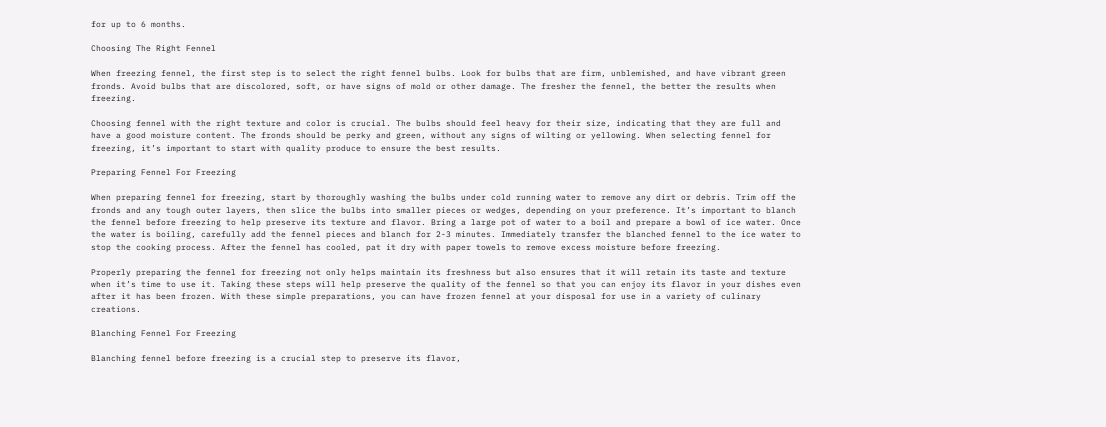for up to 6 months.

Choosing The Right Fennel

When freezing fennel, the first step is to select the right fennel bulbs. Look for bulbs that are firm, unblemished, and have vibrant green fronds. Avoid bulbs that are discolored, soft, or have signs of mold or other damage. The fresher the fennel, the better the results when freezing.

Choosing fennel with the right texture and color is crucial. The bulbs should feel heavy for their size, indicating that they are full and have a good moisture content. The fronds should be perky and green, without any signs of wilting or yellowing. When selecting fennel for freezing, it’s important to start with quality produce to ensure the best results.

Preparing Fennel For Freezing

When preparing fennel for freezing, start by thoroughly washing the bulbs under cold running water to remove any dirt or debris. Trim off the fronds and any tough outer layers, then slice the bulbs into smaller pieces or wedges, depending on your preference. It’s important to blanch the fennel before freezing to help preserve its texture and flavor. Bring a large pot of water to a boil and prepare a bowl of ice water. Once the water is boiling, carefully add the fennel pieces and blanch for 2-3 minutes. Immediately transfer the blanched fennel to the ice water to stop the cooking process. After the fennel has cooled, pat it dry with paper towels to remove excess moisture before freezing.

Properly preparing the fennel for freezing not only helps maintain its freshness but also ensures that it will retain its taste and texture when it’s time to use it. Taking these steps will help preserve the quality of the fennel so that you can enjoy its flavor in your dishes even after it has been frozen. With these simple preparations, you can have frozen fennel at your disposal for use in a variety of culinary creations.

Blanching Fennel For Freezing

Blanching fennel before freezing is a crucial step to preserve its flavor,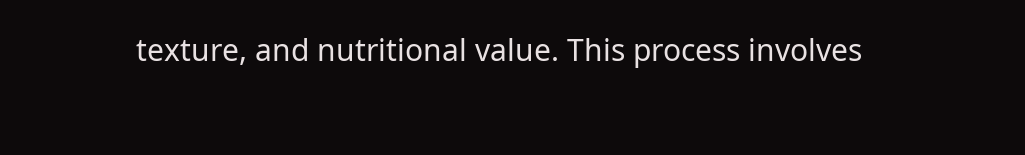texture, and nutritional value. This process involves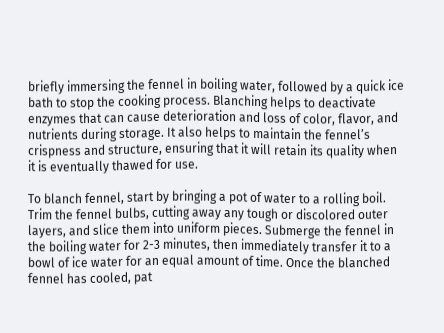briefly immersing the fennel in boiling water, followed by a quick ice bath to stop the cooking process. Blanching helps to deactivate enzymes that can cause deterioration and loss of color, flavor, and nutrients during storage. It also helps to maintain the fennel’s crispness and structure, ensuring that it will retain its quality when it is eventually thawed for use.

To blanch fennel, start by bringing a pot of water to a rolling boil. Trim the fennel bulbs, cutting away any tough or discolored outer layers, and slice them into uniform pieces. Submerge the fennel in the boiling water for 2-3 minutes, then immediately transfer it to a bowl of ice water for an equal amount of time. Once the blanched fennel has cooled, pat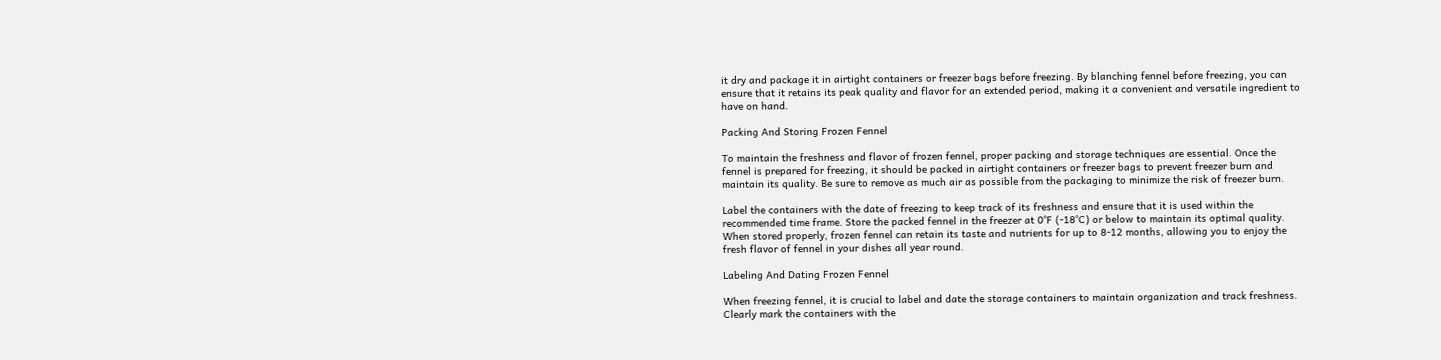it dry and package it in airtight containers or freezer bags before freezing. By blanching fennel before freezing, you can ensure that it retains its peak quality and flavor for an extended period, making it a convenient and versatile ingredient to have on hand.

Packing And Storing Frozen Fennel

To maintain the freshness and flavor of frozen fennel, proper packing and storage techniques are essential. Once the fennel is prepared for freezing, it should be packed in airtight containers or freezer bags to prevent freezer burn and maintain its quality. Be sure to remove as much air as possible from the packaging to minimize the risk of freezer burn.

Label the containers with the date of freezing to keep track of its freshness and ensure that it is used within the recommended time frame. Store the packed fennel in the freezer at 0°F (-18°C) or below to maintain its optimal quality. When stored properly, frozen fennel can retain its taste and nutrients for up to 8-12 months, allowing you to enjoy the fresh flavor of fennel in your dishes all year round.

Labeling And Dating Frozen Fennel

When freezing fennel, it is crucial to label and date the storage containers to maintain organization and track freshness. Clearly mark the containers with the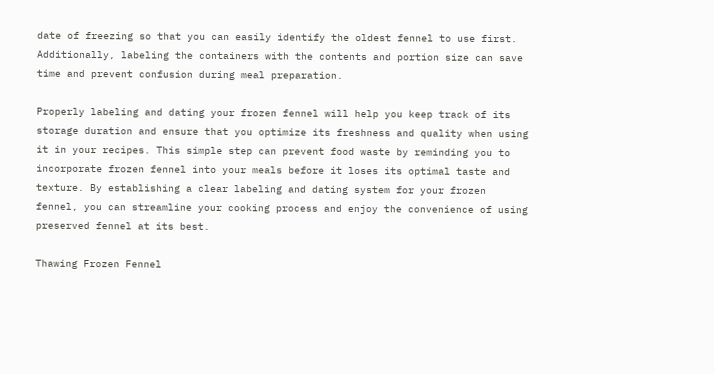date of freezing so that you can easily identify the oldest fennel to use first. Additionally, labeling the containers with the contents and portion size can save time and prevent confusion during meal preparation.

Properly labeling and dating your frozen fennel will help you keep track of its storage duration and ensure that you optimize its freshness and quality when using it in your recipes. This simple step can prevent food waste by reminding you to incorporate frozen fennel into your meals before it loses its optimal taste and texture. By establishing a clear labeling and dating system for your frozen fennel, you can streamline your cooking process and enjoy the convenience of using preserved fennel at its best.

Thawing Frozen Fennel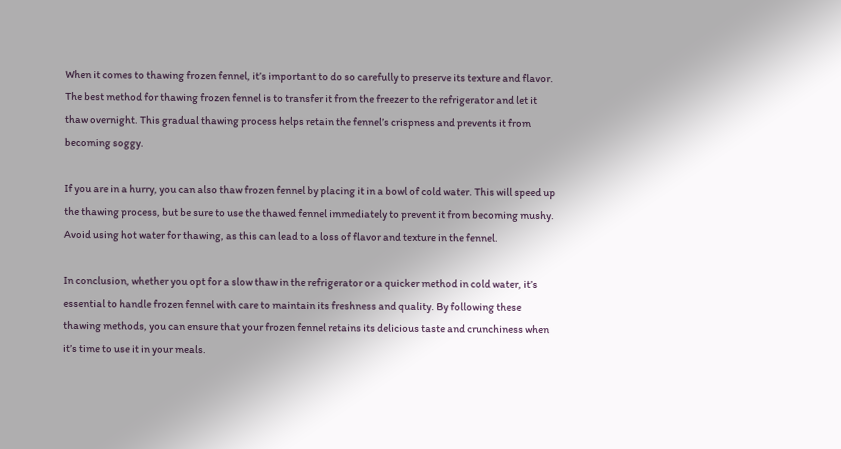When it comes to thawing frozen fennel, it’s important to do so carefully to preserve its texture and flavor. The best method for thawing frozen fennel is to transfer it from the freezer to the refrigerator and let it thaw overnight. This gradual thawing process helps retain the fennel’s crispness and prevents it from becoming soggy.

If you are in a hurry, you can also thaw frozen fennel by placing it in a bowl of cold water. This will speed up the thawing process, but be sure to use the thawed fennel immediately to prevent it from becoming mushy. Avoid using hot water for thawing, as this can lead to a loss of flavor and texture in the fennel.

In conclusion, whether you opt for a slow thaw in the refrigerator or a quicker method in cold water, it’s essential to handle frozen fennel with care to maintain its freshness and quality. By following these thawing methods, you can ensure that your frozen fennel retains its delicious taste and crunchiness when it’s time to use it in your meals.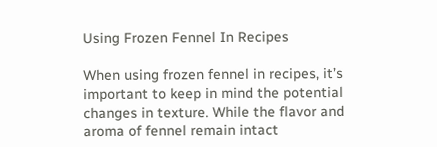Using Frozen Fennel In Recipes

When using frozen fennel in recipes, it’s important to keep in mind the potential changes in texture. While the flavor and aroma of fennel remain intact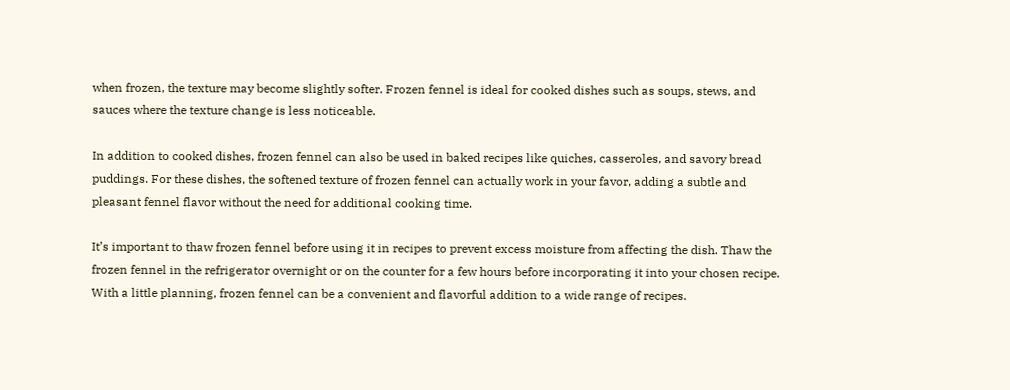when frozen, the texture may become slightly softer. Frozen fennel is ideal for cooked dishes such as soups, stews, and sauces where the texture change is less noticeable.

In addition to cooked dishes, frozen fennel can also be used in baked recipes like quiches, casseroles, and savory bread puddings. For these dishes, the softened texture of frozen fennel can actually work in your favor, adding a subtle and pleasant fennel flavor without the need for additional cooking time.

It’s important to thaw frozen fennel before using it in recipes to prevent excess moisture from affecting the dish. Thaw the frozen fennel in the refrigerator overnight or on the counter for a few hours before incorporating it into your chosen recipe. With a little planning, frozen fennel can be a convenient and flavorful addition to a wide range of recipes.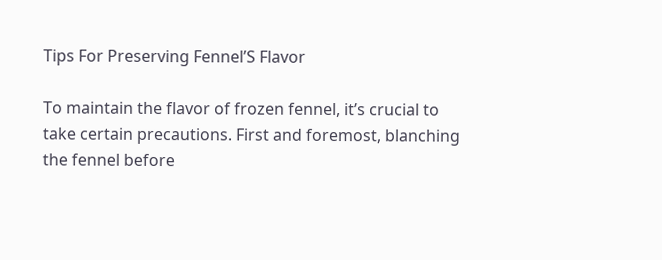Tips For Preserving Fennel’S Flavor

To maintain the flavor of frozen fennel, it’s crucial to take certain precautions. First and foremost, blanching the fennel before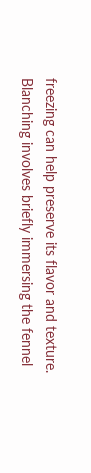freezing can help preserve its flavor and texture. Blanching involves briefly immersing the fennel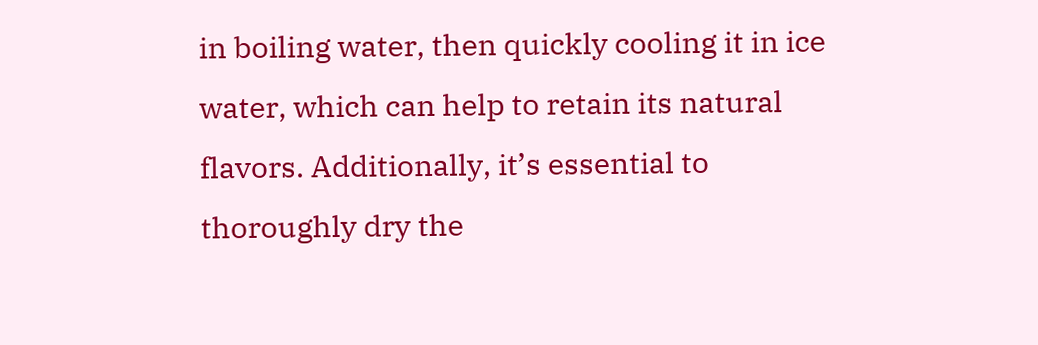in boiling water, then quickly cooling it in ice water, which can help to retain its natural flavors. Additionally, it’s essential to thoroughly dry the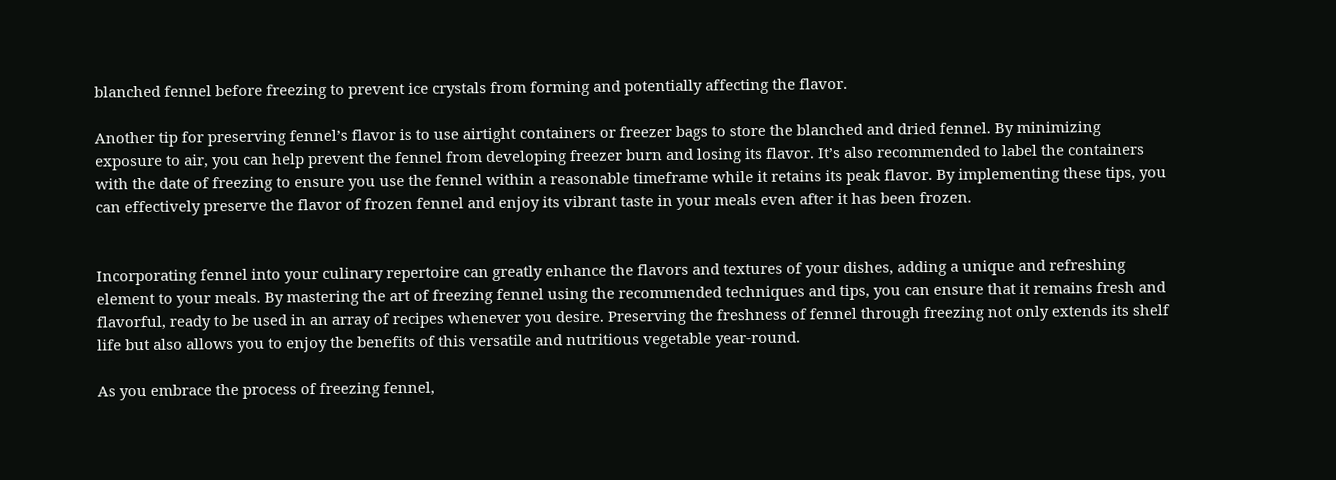blanched fennel before freezing to prevent ice crystals from forming and potentially affecting the flavor.

Another tip for preserving fennel’s flavor is to use airtight containers or freezer bags to store the blanched and dried fennel. By minimizing exposure to air, you can help prevent the fennel from developing freezer burn and losing its flavor. It’s also recommended to label the containers with the date of freezing to ensure you use the fennel within a reasonable timeframe while it retains its peak flavor. By implementing these tips, you can effectively preserve the flavor of frozen fennel and enjoy its vibrant taste in your meals even after it has been frozen.


Incorporating fennel into your culinary repertoire can greatly enhance the flavors and textures of your dishes, adding a unique and refreshing element to your meals. By mastering the art of freezing fennel using the recommended techniques and tips, you can ensure that it remains fresh and flavorful, ready to be used in an array of recipes whenever you desire. Preserving the freshness of fennel through freezing not only extends its shelf life but also allows you to enjoy the benefits of this versatile and nutritious vegetable year-round.

As you embrace the process of freezing fennel,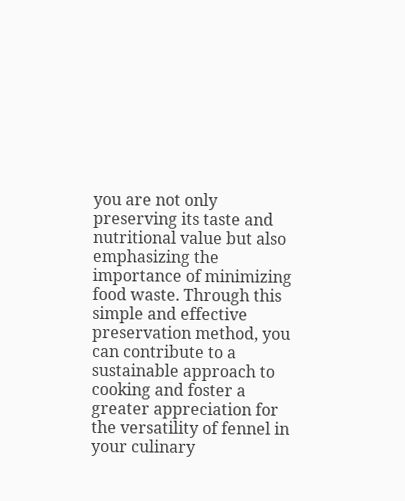you are not only preserving its taste and nutritional value but also emphasizing the importance of minimizing food waste. Through this simple and effective preservation method, you can contribute to a sustainable approach to cooking and foster a greater appreciation for the versatility of fennel in your culinary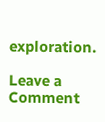exploration.

Leave a Comment